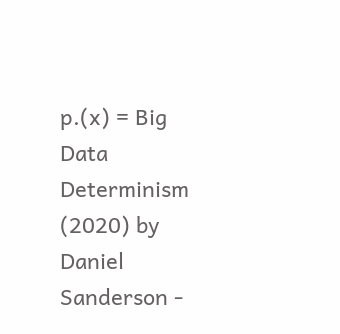p.(x) = Big Data Determinism (2020) by Daniel Sanderson -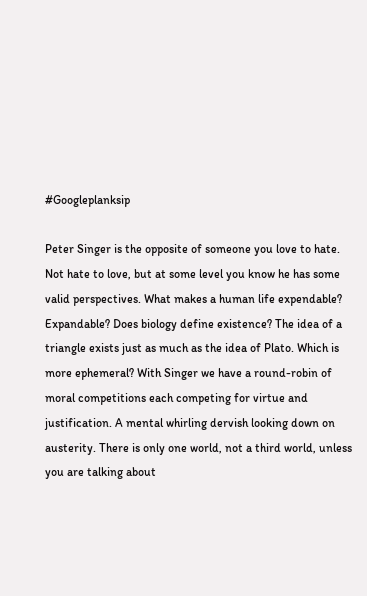#Googleplanksip

Peter Singer is the opposite of someone you love to hate. Not hate to love, but at some level you know he has some valid perspectives. What makes a human life expendable? Expandable? Does biology define existence? The idea of a triangle exists just as much as the idea of Plato. Which is more ephemeral? With Singer we have a round-robin of moral competitions each competing for virtue and justification. A mental whirling dervish looking down on austerity. There is only one world, not a third world, unless you are talking about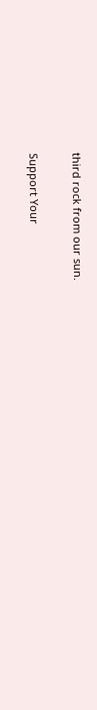third rock from our sun.

Support Your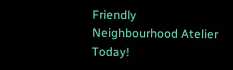Friendly Neighbourhood Atelier Today!